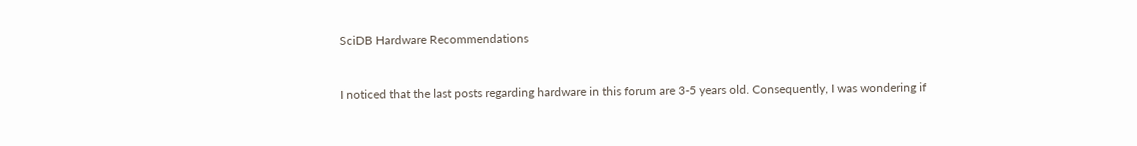SciDB Hardware Recommendations


I noticed that the last posts regarding hardware in this forum are 3-5 years old. Consequently, I was wondering if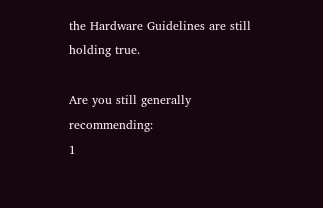the Hardware Guidelines are still holding true.

Are you still generally recommending:
1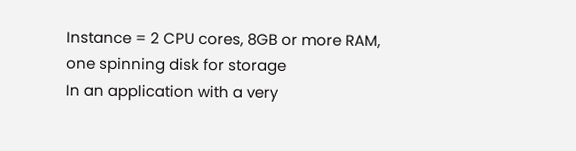Instance = 2 CPU cores, 8GB or more RAM, one spinning disk for storage
In an application with a very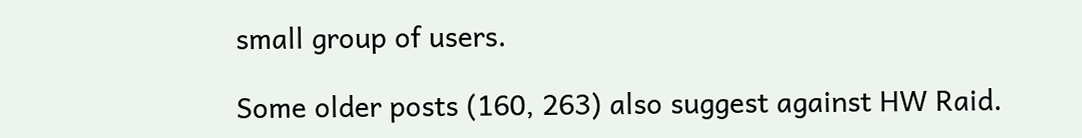small group of users.

Some older posts (160, 263) also suggest against HW Raid.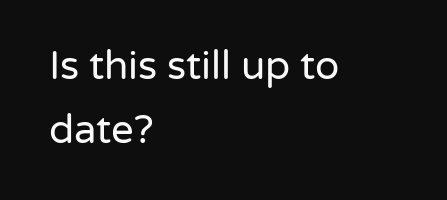Is this still up to date?